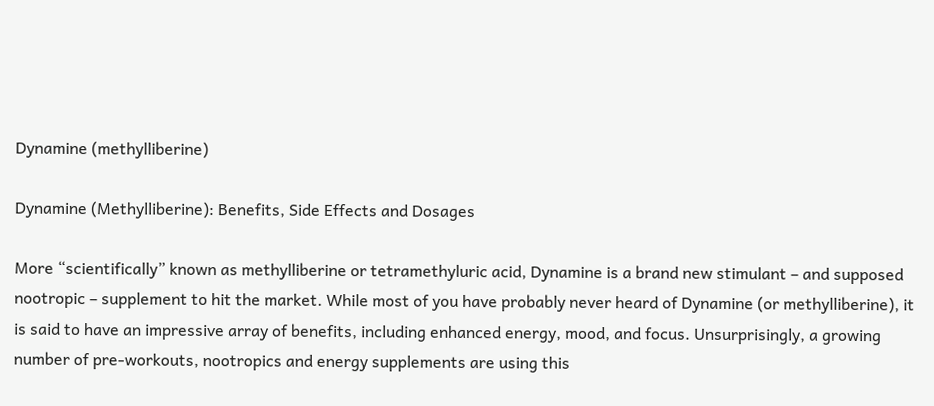Dynamine (methylliberine)

Dynamine (Methylliberine): Benefits, Side Effects and Dosages

More “scientifically” known as methylliberine or tetramethyluric acid, Dynamine is a brand new stimulant – and supposed nootropic – supplement to hit the market. While most of you have probably never heard of Dynamine (or methylliberine), it is said to have an impressive array of benefits, including enhanced energy, mood, and focus. Unsurprisingly, a growing number of pre-workouts, nootropics and energy supplements are using this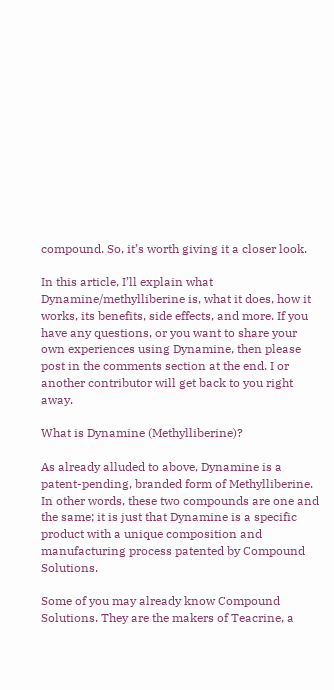compound. So, it’s worth giving it a closer look.

In this article, I’ll explain what Dynamine/methylliberine is, what it does, how it works, its benefits, side effects, and more. If you have any questions, or you want to share your own experiences using Dynamine, then please post in the comments section at the end. I or another contributor will get back to you right away.

What is Dynamine (Methylliberine)?

As already alluded to above, Dynamine is a patent-pending, branded form of Methylliberine. In other words, these two compounds are one and the same; it is just that Dynamine is a specific product with a unique composition and manufacturing process patented by Compound Solutions.

Some of you may already know Compound Solutions. They are the makers of Teacrine, a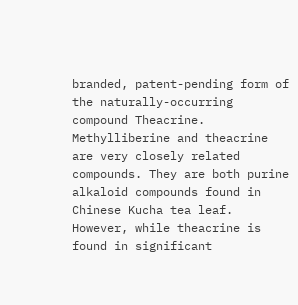branded, patent-pending form of the naturally-occurring compound Theacrine. Methylliberine and theacrine are very closely related compounds. They are both purine alkaloid compounds found in Chinese Kucha tea leaf. However, while theacrine is found in significant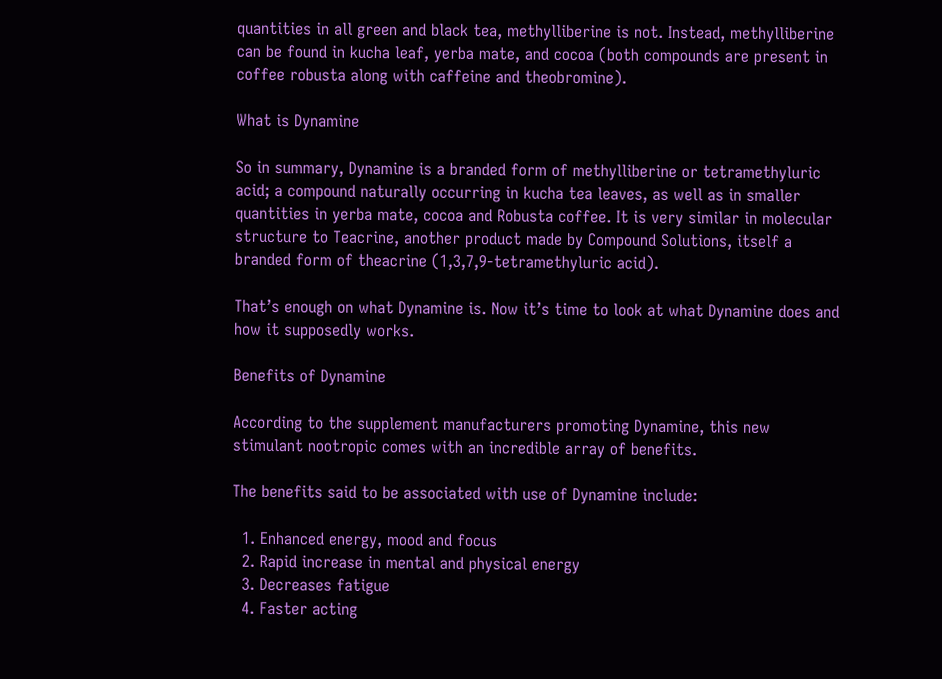quantities in all green and black tea, methylliberine is not. Instead, methylliberine can be found in kucha leaf, yerba mate, and cocoa (both compounds are present in coffee robusta along with caffeine and theobromine).

What is Dynamine

So in summary, Dynamine is a branded form of methylliberine or tetramethyluric acid; a compound naturally occurring in kucha tea leaves, as well as in smaller quantities in yerba mate, cocoa and Robusta coffee. It is very similar in molecular structure to Teacrine, another product made by Compound Solutions, itself a branded form of theacrine (1,3,7,9-tetramethyluric acid).

That’s enough on what Dynamine is. Now it’s time to look at what Dynamine does and how it supposedly works.

Benefits of Dynamine

According to the supplement manufacturers promoting Dynamine, this new stimulant nootropic comes with an incredible array of benefits.

The benefits said to be associated with use of Dynamine include:

  1. Enhanced energy, mood and focus
  2. Rapid increase in mental and physical energy
  3. Decreases fatigue
  4. Faster acting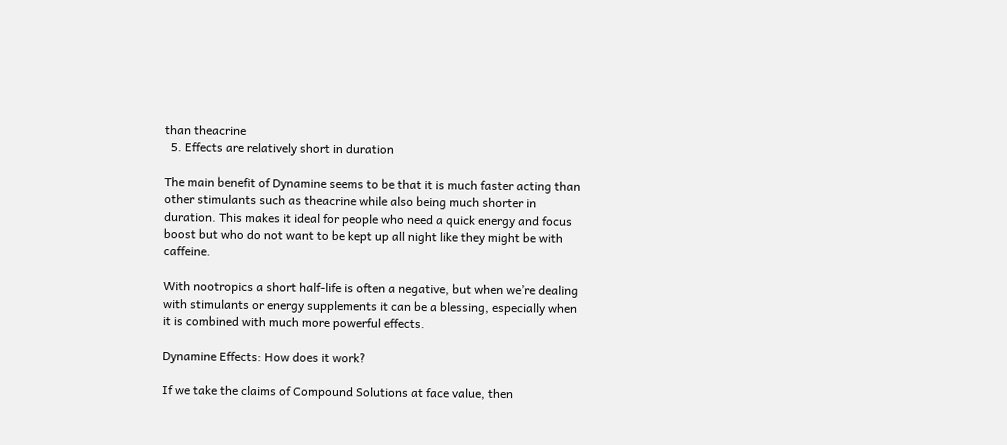than theacrine
  5. Effects are relatively short in duration

The main benefit of Dynamine seems to be that it is much faster acting than other stimulants such as theacrine while also being much shorter in duration. This makes it ideal for people who need a quick energy and focus boost but who do not want to be kept up all night like they might be with caffeine.

With nootropics a short half-life is often a negative, but when we’re dealing with stimulants or energy supplements it can be a blessing, especially when it is combined with much more powerful effects.

Dynamine Effects: How does it work?

If we take the claims of Compound Solutions at face value, then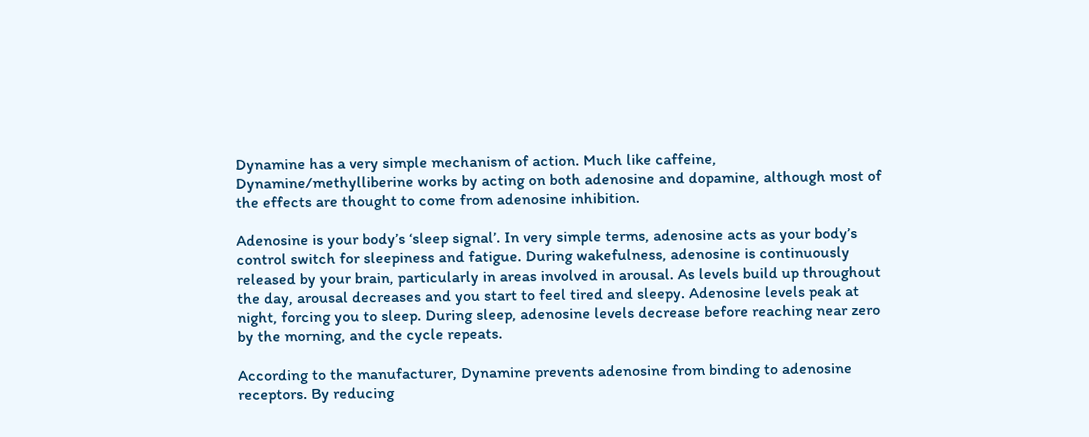Dynamine has a very simple mechanism of action. Much like caffeine, Dynamine/methylliberine works by acting on both adenosine and dopamine, although most of the effects are thought to come from adenosine inhibition.

Adenosine is your body’s ‘sleep signal’. In very simple terms, adenosine acts as your body’s control switch for sleepiness and fatigue. During wakefulness, adenosine is continuously released by your brain, particularly in areas involved in arousal. As levels build up throughout the day, arousal decreases and you start to feel tired and sleepy. Adenosine levels peak at night, forcing you to sleep. During sleep, adenosine levels decrease before reaching near zero by the morning, and the cycle repeats.

According to the manufacturer, Dynamine prevents adenosine from binding to adenosine receptors. By reducing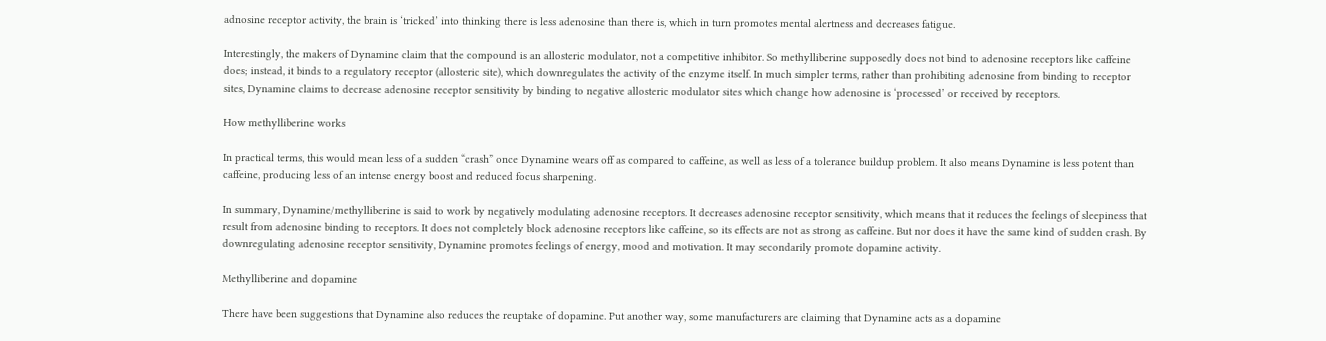adnosine receptor activity, the brain is ‘tricked’ into thinking there is less adenosine than there is, which in turn promotes mental alertness and decreases fatigue.

Interestingly, the makers of Dynamine claim that the compound is an allosteric modulator, not a competitive inhibitor. So methylliberine supposedly does not bind to adenosine receptors like caffeine does; instead, it binds to a regulatory receptor (allosteric site), which downregulates the activity of the enzyme itself. In much simpler terms, rather than prohibiting adenosine from binding to receptor sites, Dynamine claims to decrease adenosine receptor sensitivity by binding to negative allosteric modulator sites which change how adenosine is ‘processed’ or received by receptors.

How methylliberine works

In practical terms, this would mean less of a sudden “crash” once Dynamine wears off as compared to caffeine, as well as less of a tolerance buildup problem. It also means Dynamine is less potent than caffeine, producing less of an intense energy boost and reduced focus sharpening.

In summary, Dynamine/methylliberine is said to work by negatively modulating adenosine receptors. It decreases adenosine receptor sensitivity, which means that it reduces the feelings of sleepiness that result from adenosine binding to receptors. It does not completely block adenosine receptors like caffeine, so its effects are not as strong as caffeine. But nor does it have the same kind of sudden crash. By downregulating adenosine receptor sensitivity, Dynamine promotes feelings of energy, mood and motivation. It may secondarily promote dopamine activity.

Methylliberine and dopamine

There have been suggestions that Dynamine also reduces the reuptake of dopamine. Put another way, some manufacturers are claiming that Dynamine acts as a dopamine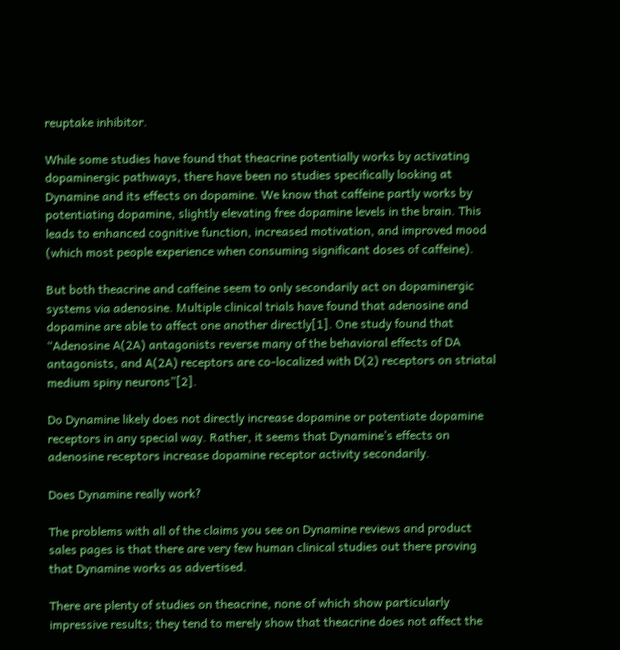reuptake inhibitor.

While some studies have found that theacrine potentially works by activating dopaminergic pathways, there have been no studies specifically looking at Dynamine and its effects on dopamine. We know that caffeine partly works by potentiating dopamine, slightly elevating free dopamine levels in the brain. This leads to enhanced cognitive function, increased motivation, and improved mood (which most people experience when consuming significant doses of caffeine).

But both theacrine and caffeine seem to only secondarily act on dopaminergic systems via adenosine. Multiple clinical trials have found that adenosine and dopamine are able to affect one another directly[1]. One study found that “Adenosine A(2A) antagonists reverse many of the behavioral effects of DA antagonists, and A(2A) receptors are co-localized with D(2) receptors on striatal medium spiny neurons”[2].

Do Dynamine likely does not directly increase dopamine or potentiate dopamine receptors in any special way. Rather, it seems that Dynamine’s effects on adenosine receptors increase dopamine receptor activity secondarily.

Does Dynamine really work?

The problems with all of the claims you see on Dynamine reviews and product sales pages is that there are very few human clinical studies out there proving that Dynamine works as advertised.

There are plenty of studies on theacrine, none of which show particularly impressive results; they tend to merely show that theacrine does not affect the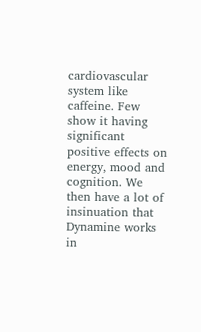cardiovascular system like caffeine. Few show it having significant positive effects on energy, mood and cognition. We then have a lot of insinuation that Dynamine works in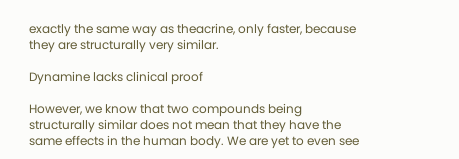exactly the same way as theacrine, only faster, because they are structurally very similar.

Dynamine lacks clinical proof

However, we know that two compounds being structurally similar does not mean that they have the same effects in the human body. We are yet to even see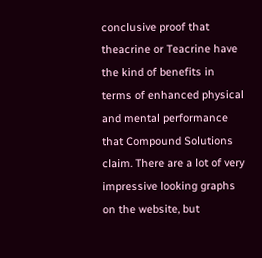conclusive proof that theacrine or Teacrine have the kind of benefits in terms of enhanced physical and mental performance that Compound Solutions claim. There are a lot of very impressive looking graphs on the website, but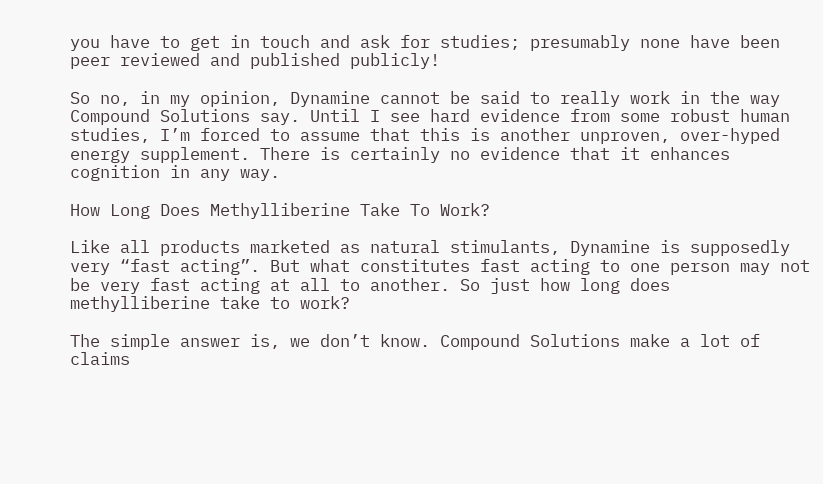you have to get in touch and ask for studies; presumably none have been peer reviewed and published publicly!

So no, in my opinion, Dynamine cannot be said to really work in the way Compound Solutions say. Until I see hard evidence from some robust human studies, I’m forced to assume that this is another unproven, over-hyped energy supplement. There is certainly no evidence that it enhances cognition in any way.

How Long Does Methylliberine Take To Work?

Like all products marketed as natural stimulants, Dynamine is supposedly very “fast acting”. But what constitutes fast acting to one person may not be very fast acting at all to another. So just how long does methylliberine take to work?

The simple answer is, we don’t know. Compound Solutions make a lot of claims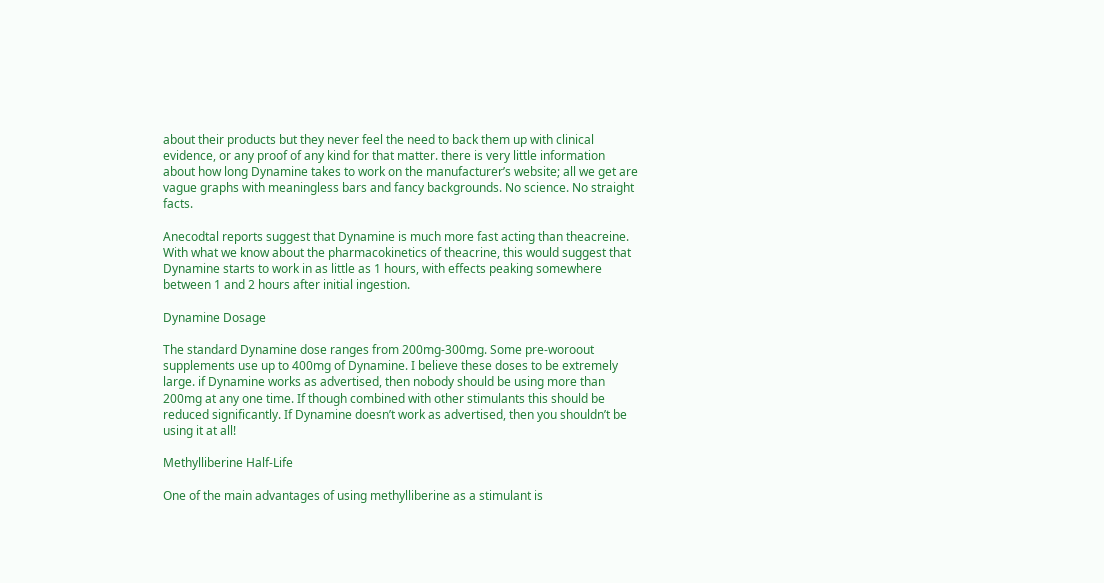about their products but they never feel the need to back them up with clinical evidence, or any proof of any kind for that matter. there is very little information about how long Dynamine takes to work on the manufacturer’s website; all we get are vague graphs with meaningless bars and fancy backgrounds. No science. No straight facts.

Anecodtal reports suggest that Dynamine is much more fast acting than theacreine. With what we know about the pharmacokinetics of theacrine, this would suggest that Dynamine starts to work in as little as 1 hours, with effects peaking somewhere between 1 and 2 hours after initial ingestion.

Dynamine Dosage

The standard Dynamine dose ranges from 200mg-300mg. Some pre-woroout supplements use up to 400mg of Dynamine. I believe these doses to be extremely large. if Dynamine works as advertised, then nobody should be using more than 200mg at any one time. If though combined with other stimulants this should be reduced significantly. If Dynamine doesn’t work as advertised, then you shouldn’t be using it at all!

Methylliberine Half-Life

One of the main advantages of using methylliberine as a stimulant is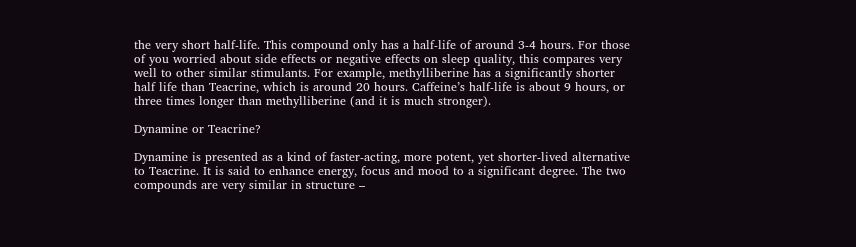the very short half-life. This compound only has a half-life of around 3-4 hours. For those of you worried about side effects or negative effects on sleep quality, this compares very well to other similar stimulants. For example, methylliberine has a significantly shorter half life than Teacrine, which is around 20 hours. Caffeine’s half-life is about 9 hours, or three times longer than methylliberine (and it is much stronger).

Dynamine or Teacrine?

Dynamine is presented as a kind of faster-acting, more potent, yet shorter-lived alternative to Teacrine. It is said to enhance energy, focus and mood to a significant degree. The two compounds are very similar in structure –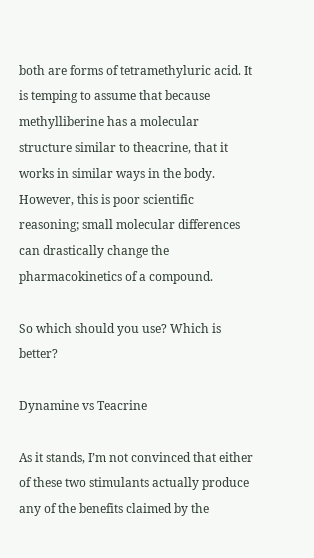both are forms of tetramethyluric acid. It is temping to assume that because methylliberine has a molecular structure similar to theacrine, that it works in similar ways in the body. However, this is poor scientific reasoning; small molecular differences can drastically change the pharmacokinetics of a compound.

So which should you use? Which is better?

Dynamine vs Teacrine

As it stands, I’m not convinced that either of these two stimulants actually produce any of the benefits claimed by the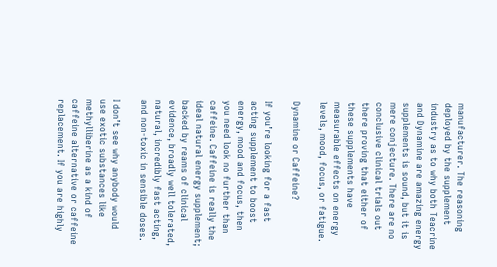manufacturer. The reasoning deployed by the supplement industry as to why both Teacrine and Dynamine are amazing energy supplements is sound, but it is mere conjecture. There are no conclusive clinical trials out there proving that either of these supplements have measurable effects on energy levels, mood, focus, or fatigue.

Dynamine or Caffeine?

If you’re looking for a fast acting supplement to boost energy, mood and focus, then you need look no further than caffeine. Caffeine is really the ideal natural energy supplement; backed by reams of clinical evidence, broadly well tolerated, natural, incredibly fast acting, and non-toxic in sensible doses.

I don’t see why anybody would use exotic substances like methylliberine as a kind of caffeine alternative or caffeine replacement. If you are highly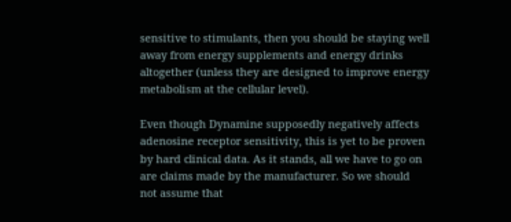sensitive to stimulants, then you should be staying well away from energy supplements and energy drinks altogether (unless they are designed to improve energy metabolism at the cellular level).

Even though Dynamine supposedly negatively affects adenosine receptor sensitivity, this is yet to be proven by hard clinical data. As it stands, all we have to go on are claims made by the manufacturer. So we should not assume that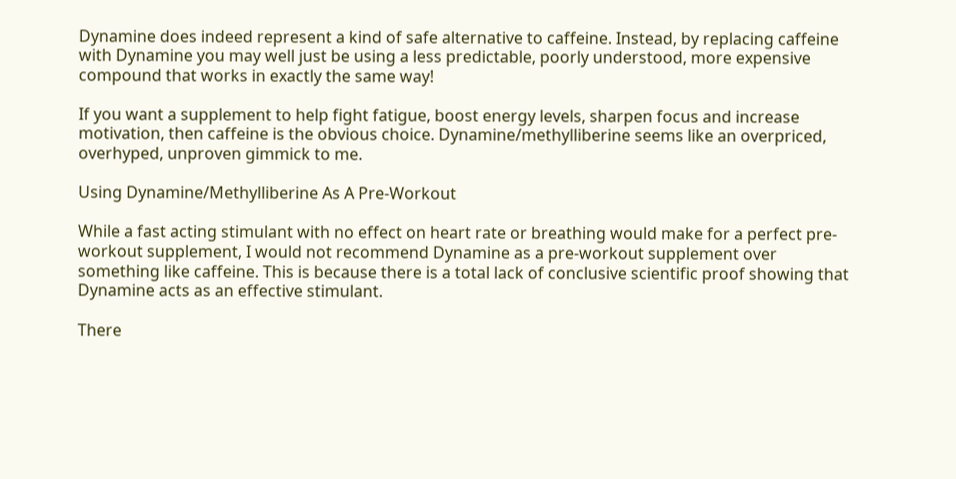Dynamine does indeed represent a kind of safe alternative to caffeine. Instead, by replacing caffeine with Dynamine you may well just be using a less predictable, poorly understood, more expensive compound that works in exactly the same way!

If you want a supplement to help fight fatigue, boost energy levels, sharpen focus and increase motivation, then caffeine is the obvious choice. Dynamine/methylliberine seems like an overpriced, overhyped, unproven gimmick to me.

Using Dynamine/Methylliberine As A Pre-Workout

While a fast acting stimulant with no effect on heart rate or breathing would make for a perfect pre-workout supplement, I would not recommend Dynamine as a pre-workout supplement over something like caffeine. This is because there is a total lack of conclusive scientific proof showing that Dynamine acts as an effective stimulant.

There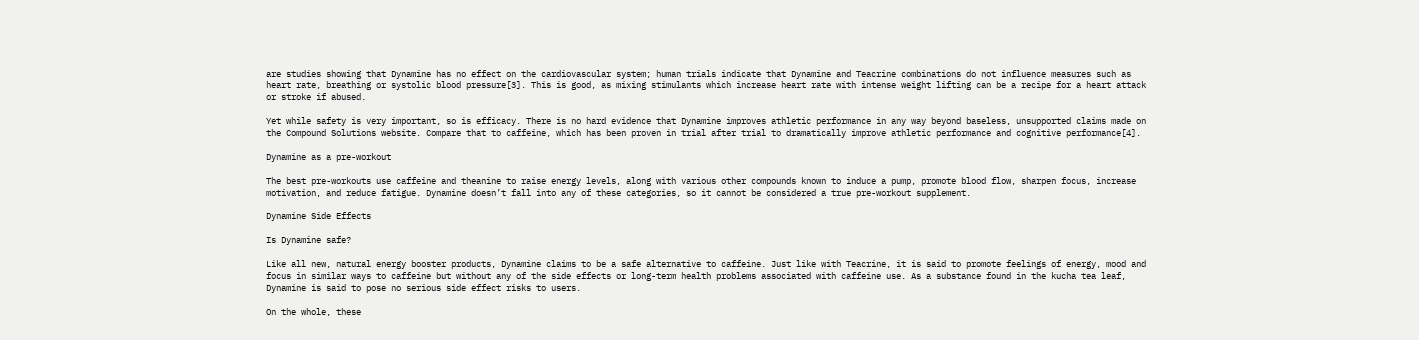are studies showing that Dynamine has no effect on the cardiovascular system; human trials indicate that Dynamine and Teacrine combinations do not influence measures such as heart rate, breathing or systolic blood pressure[3]. This is good, as mixing stimulants which increase heart rate with intense weight lifting can be a recipe for a heart attack or stroke if abused.

Yet while safety is very important, so is efficacy. There is no hard evidence that Dynamine improves athletic performance in any way beyond baseless, unsupported claims made on the Compound Solutions website. Compare that to caffeine, which has been proven in trial after trial to dramatically improve athletic performance and cognitive performance[4].

Dynamine as a pre-workout

The best pre-workouts use caffeine and theanine to raise energy levels, along with various other compounds known to induce a pump, promote blood flow, sharpen focus, increase motivation, and reduce fatigue. Dynamine doesn’t fall into any of these categories, so it cannot be considered a true pre-workout supplement.

Dynamine Side Effects

Is Dynamine safe?

Like all new, natural energy booster products, Dynamine claims to be a safe alternative to caffeine. Just like with Teacrine, it is said to promote feelings of energy, mood and focus in similar ways to caffeine but without any of the side effects or long-term health problems associated with caffeine use. As a substance found in the kucha tea leaf, Dynamine is said to pose no serious side effect risks to users.

On the whole, these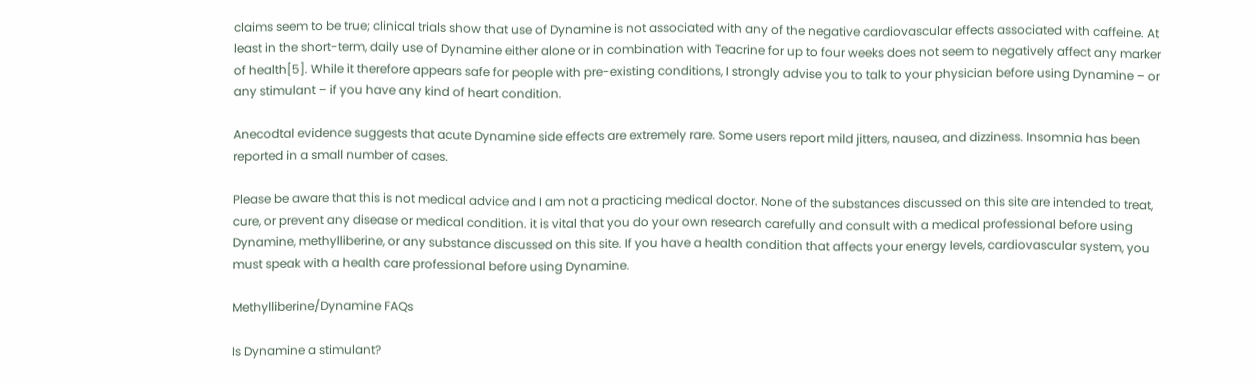claims seem to be true; clinical trials show that use of Dynamine is not associated with any of the negative cardiovascular effects associated with caffeine. At least in the short-term, daily use of Dynamine either alone or in combination with Teacrine for up to four weeks does not seem to negatively affect any marker of health[5]. While it therefore appears safe for people with pre-existing conditions, I strongly advise you to talk to your physician before using Dynamine – or any stimulant – if you have any kind of heart condition.

Anecodtal evidence suggests that acute Dynamine side effects are extremely rare. Some users report mild jitters, nausea, and dizziness. Insomnia has been reported in a small number of cases.

Please be aware that this is not medical advice and I am not a practicing medical doctor. None of the substances discussed on this site are intended to treat, cure, or prevent any disease or medical condition. it is vital that you do your own research carefully and consult with a medical professional before using Dynamine, methylliberine, or any substance discussed on this site. If you have a health condition that affects your energy levels, cardiovascular system, you must speak with a health care professional before using Dynamine.

Methylliberine/Dynamine FAQs

Is Dynamine a stimulant?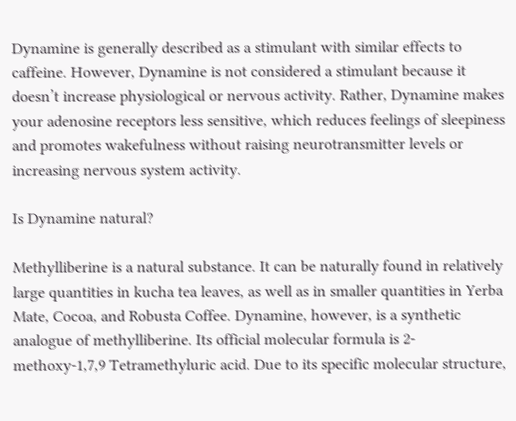Dynamine is generally described as a stimulant with similar effects to caffeine. However, Dynamine is not considered a stimulant because it doesn’t increase physiological or nervous activity. Rather, Dynamine makes your adenosine receptors less sensitive, which reduces feelings of sleepiness and promotes wakefulness without raising neurotransmitter levels or increasing nervous system activity.

Is Dynamine natural?

Methylliberine is a natural substance. It can be naturally found in relatively large quantities in kucha tea leaves, as well as in smaller quantities in Yerba Mate, Cocoa, and Robusta Coffee. Dynamine, however, is a synthetic analogue of methylliberine. Its official molecular formula is 2-methoxy-1,7,9 Tetramethyluric acid. Due to its specific molecular structure,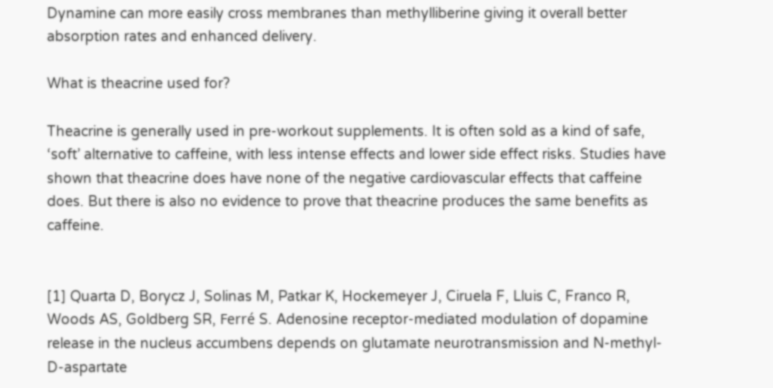Dynamine can more easily cross membranes than methylliberine giving it overall better absorption rates and enhanced delivery.

What is theacrine used for?

Theacrine is generally used in pre-workout supplements. It is often sold as a kind of safe, ‘soft’ alternative to caffeine, with less intense effects and lower side effect risks. Studies have shown that theacrine does have none of the negative cardiovascular effects that caffeine does. But there is also no evidence to prove that theacrine produces the same benefits as caffeine.


[1] Quarta D, Borycz J, Solinas M, Patkar K, Hockemeyer J, Ciruela F, Lluis C, Franco R, Woods AS, Goldberg SR, Ferré S. Adenosine receptor-mediated modulation of dopamine release in the nucleus accumbens depends on glutamate neurotransmission and N-methyl-D-aspartate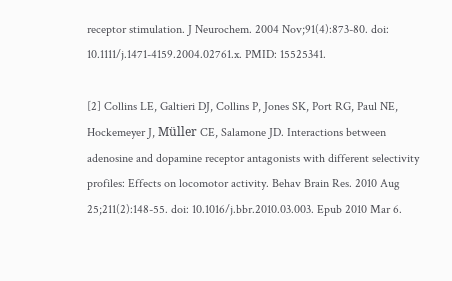receptor stimulation. J Neurochem. 2004 Nov;91(4):873-80. doi: 10.1111/j.1471-4159.2004.02761.x. PMID: 15525341.

[2] Collins LE, Galtieri DJ, Collins P, Jones SK, Port RG, Paul NE, Hockemeyer J, Müller CE, Salamone JD. Interactions between adenosine and dopamine receptor antagonists with different selectivity profiles: Effects on locomotor activity. Behav Brain Res. 2010 Aug 25;211(2):148-55. doi: 10.1016/j.bbr.2010.03.003. Epub 2010 Mar 6.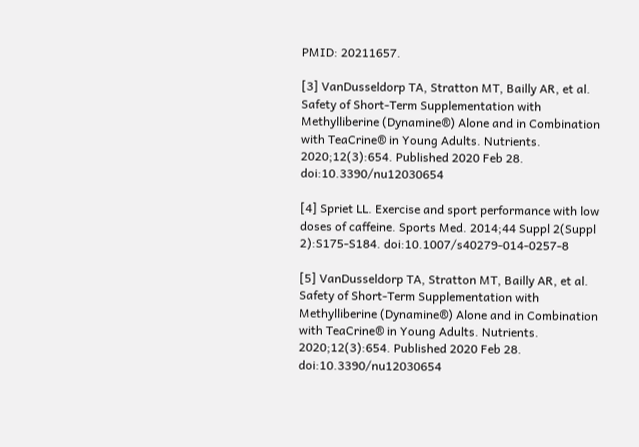PMID: 20211657.

[3] VanDusseldorp TA, Stratton MT, Bailly AR, et al. Safety of Short-Term Supplementation with Methylliberine (Dynamine®) Alone and in Combination with TeaCrine® in Young Adults. Nutrients. 2020;12(3):654. Published 2020 Feb 28. doi:10.3390/nu12030654

[4] Spriet LL. Exercise and sport performance with low doses of caffeine. Sports Med. 2014;44 Suppl 2(Suppl 2):S175-S184. doi:10.1007/s40279-014-0257-8

[5] VanDusseldorp TA, Stratton MT, Bailly AR, et al. Safety of Short-Term Supplementation with Methylliberine (Dynamine®) Alone and in Combination with TeaCrine® in Young Adults. Nutrients. 2020;12(3):654. Published 2020 Feb 28. doi:10.3390/nu12030654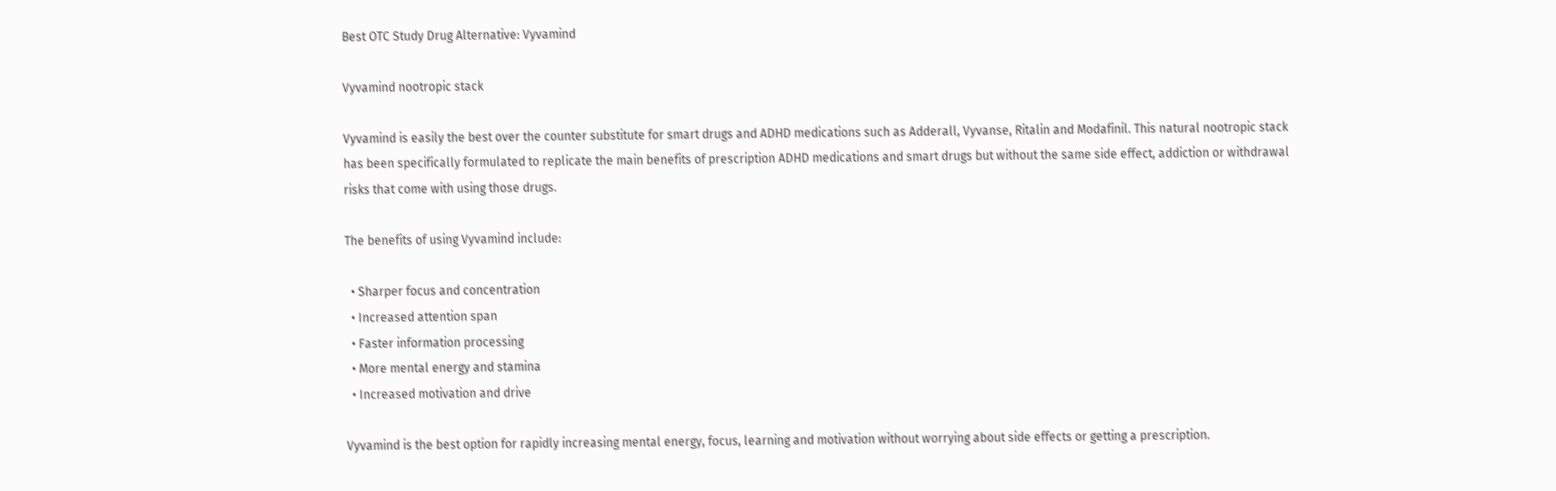Best OTC Study Drug Alternative: Vyvamind

Vyvamind nootropic stack

Vyvamind is easily the best over the counter substitute for smart drugs and ADHD medications such as Adderall, Vyvanse, Ritalin and Modafinil. This natural nootropic stack has been specifically formulated to replicate the main benefits of prescription ADHD medications and smart drugs but without the same side effect, addiction or withdrawal risks that come with using those drugs.

The benefits of using Vyvamind include:

  • Sharper focus and concentration
  • Increased attention span
  • Faster information processing
  • More mental energy and stamina
  • Increased motivation and drive

Vyvamind is the best option for rapidly increasing mental energy, focus, learning and motivation without worrying about side effects or getting a prescription.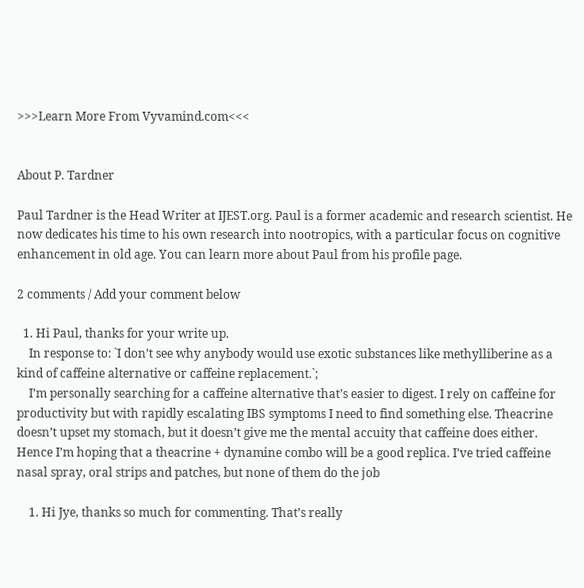>>>Learn More From Vyvamind.com<<<


About P. Tardner

Paul Tardner is the Head Writer at IJEST.org. Paul is a former academic and research scientist. He now dedicates his time to his own research into nootropics, with a particular focus on cognitive enhancement in old age. You can learn more about Paul from his profile page.

2 comments / Add your comment below

  1. Hi Paul, thanks for your write up.
    In response to: `I don’t see why anybody would use exotic substances like methylliberine as a kind of caffeine alternative or caffeine replacement.`;
    I’m personally searching for a caffeine alternative that’s easier to digest. I rely on caffeine for productivity but with rapidly escalating IBS symptoms I need to find something else. Theacrine doesn’t upset my stomach, but it doesn’t give me the mental accuity that caffeine does either. Hence I’m hoping that a theacrine + dynamine combo will be a good replica. I’ve tried caffeine nasal spray, oral strips and patches, but none of them do the job

    1. Hi Jye, thanks so much for commenting. That’s really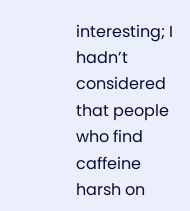interesting; I hadn’t considered that people who find caffeine harsh on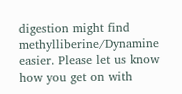digestion might find methylliberine/Dynamine easier. Please let us know how you get on with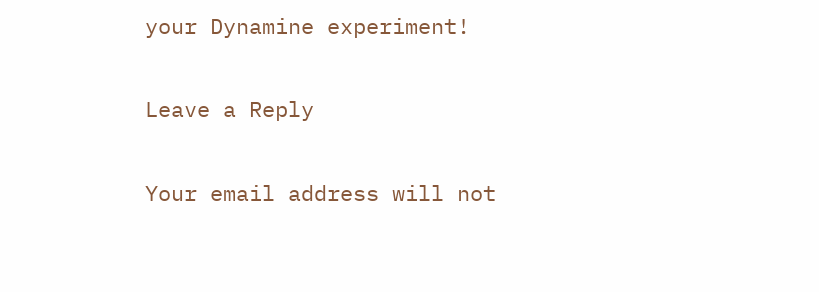your Dynamine experiment!

Leave a Reply

Your email address will not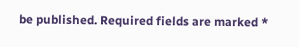be published. Required fields are marked *